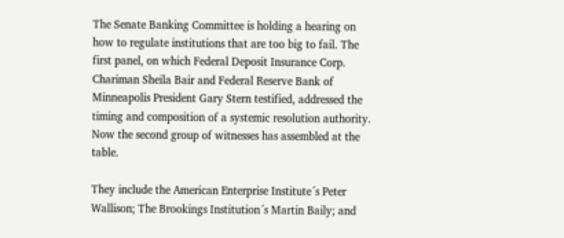The Senate Banking Committee is holding a hearing on how to regulate institutions that are too big to fail. The first panel, on which Federal Deposit Insurance Corp. Chariman Sheila Bair and Federal Reserve Bank of Minneapolis President Gary Stern testified, addressed the timing and composition of a systemic resolution authority. Now the second group of witnesses has assembled at the table.

They include the American Enterprise Institute´s Peter Wallison; The Brookings Institution´s Martin Baily; and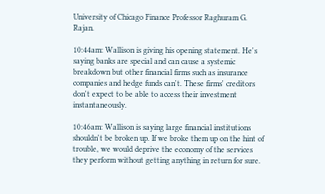University of Chicago Finance Professor Raghuram G. Rajan.

10:44am: Wallison is giving his opening statement. He's saying banks are special and can cause a systemic breakdown but other financial firms such as insurance companies and hedge funds can't. These firms' creditors don't expect to be able to access their investment instantaneously.

10:46am: Wallison is saying large financial institutions shouldn't be broken up. If we broke them up on the hint of trouble, we would deprive the economy of the services they perform without getting anything in return for sure.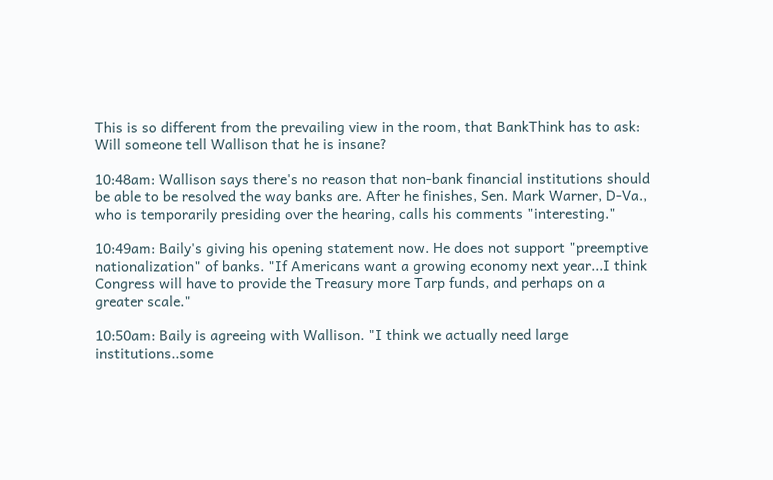This is so different from the prevailing view in the room, that BankThink has to ask: Will someone tell Wallison that he is insane?

10:48am: Wallison says there's no reason that non-bank financial institutions should be able to be resolved the way banks are. After he finishes, Sen. Mark Warner, D-Va., who is temporarily presiding over the hearing, calls his comments "interesting."

10:49am: Baily's giving his opening statement now. He does not support "preemptive nationalization" of banks. "If Americans want a growing economy next year...I think Congress will have to provide the Treasury more Tarp funds, and perhaps on a greater scale."

10:50am: Baily is agreeing with Wallison. "I think we actually need large institutions..some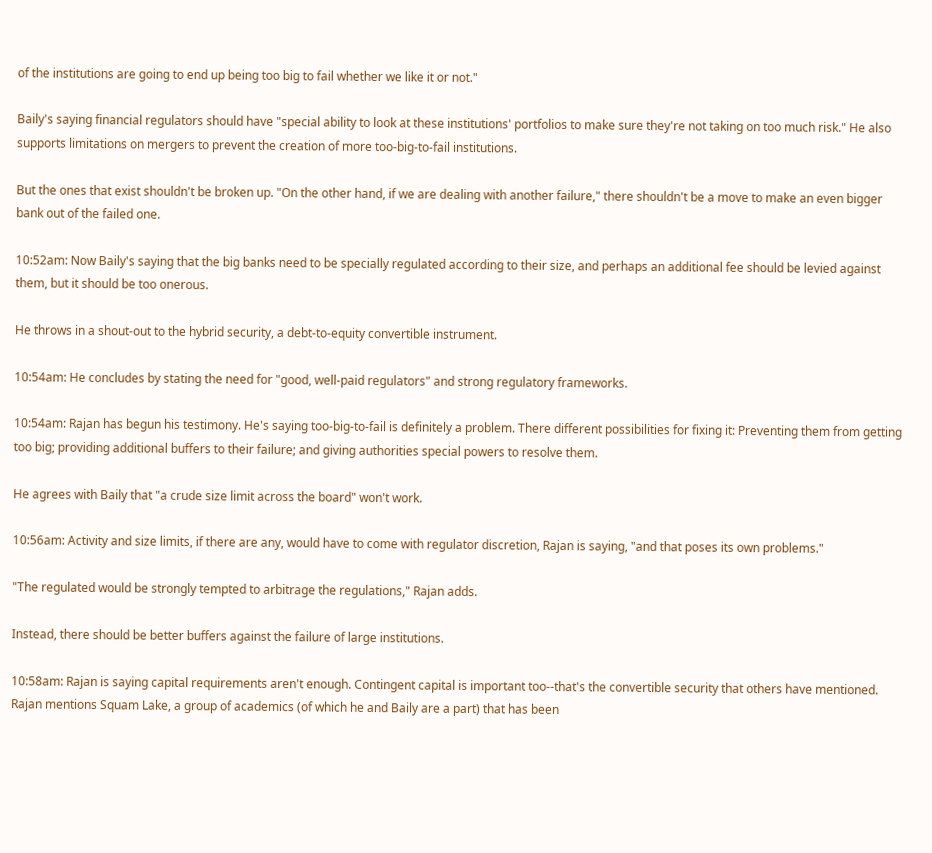of the institutions are going to end up being too big to fail whether we like it or not."

Baily's saying financial regulators should have "special ability to look at these institutions' portfolios to make sure they're not taking on too much risk." He also supports limitations on mergers to prevent the creation of more too-big-to-fail institutions.

But the ones that exist shouldn't be broken up. "On the other hand, if we are dealing with another failure," there shouldn't be a move to make an even bigger bank out of the failed one.

10:52am: Now Baily's saying that the big banks need to be specially regulated according to their size, and perhaps an additional fee should be levied against them, but it should be too onerous.

He throws in a shout-out to the hybrid security, a debt-to-equity convertible instrument.

10:54am: He concludes by stating the need for "good, well-paid regulators" and strong regulatory frameworks.

10:54am: Rajan has begun his testimony. He's saying too-big-to-fail is definitely a problem. There different possibilities for fixing it: Preventing them from getting too big; providing additional buffers to their failure; and giving authorities special powers to resolve them.

He agrees with Baily that "a crude size limit across the board" won't work.

10:56am: Activity and size limits, if there are any, would have to come with regulator discretion, Rajan is saying, "and that poses its own problems."

"The regulated would be strongly tempted to arbitrage the regulations," Rajan adds.

Instead, there should be better buffers against the failure of large institutions.

10:58am: Rajan is saying capital requirements aren't enough. Contingent capital is important too--that's the convertible security that others have mentioned. Rajan mentions Squam Lake, a group of academics (of which he and Baily are a part) that has been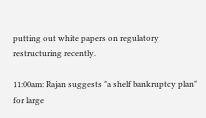putting out white papers on regulatory restructuring recently.

11:00am: Rajan suggests "a shelf bankruptcy plan" for large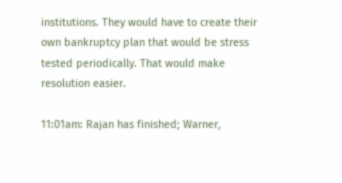institutions. They would have to create their own bankruptcy plan that would be stress tested periodically. That would make resolution easier.

11:01am: Rajan has finished; Warner,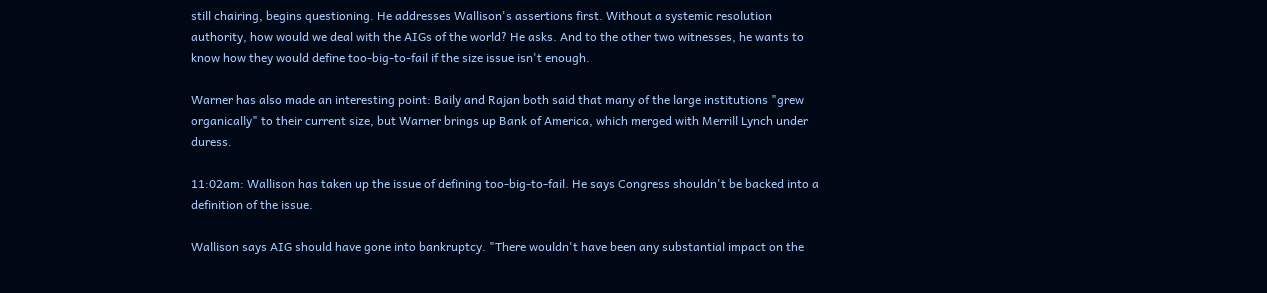still chairing, begins questioning. He addresses Wallison's assertions first. Without a systemic resolution authority, how would we deal with the AIGs of the world? He asks. And to the other two witnesses, he wants to know how they would define too-big-to-fail if the size issue isn't enough.

Warner has also made an interesting point: Baily and Rajan both said that many of the large institutions "grew organically" to their current size, but Warner brings up Bank of America, which merged with Merrill Lynch under duress.

11:02am: Wallison has taken up the issue of defining too-big-to-fail. He says Congress shouldn't be backed into a definition of the issue.

Wallison says AIG should have gone into bankruptcy. "There wouldn't have been any substantial impact on the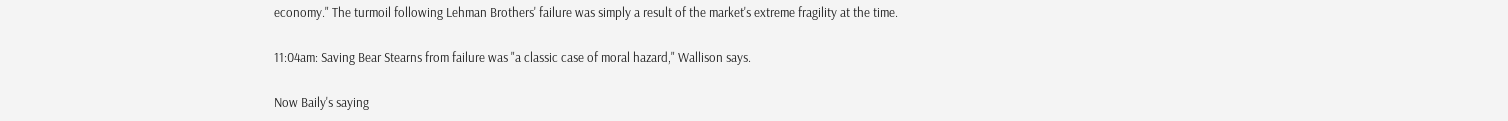economy." The turmoil following Lehman Brothers' failure was simply a result of the market's extreme fragility at the time.

11:04am: Saving Bear Stearns from failure was "a classic case of moral hazard," Wallison says.

Now Baily's saying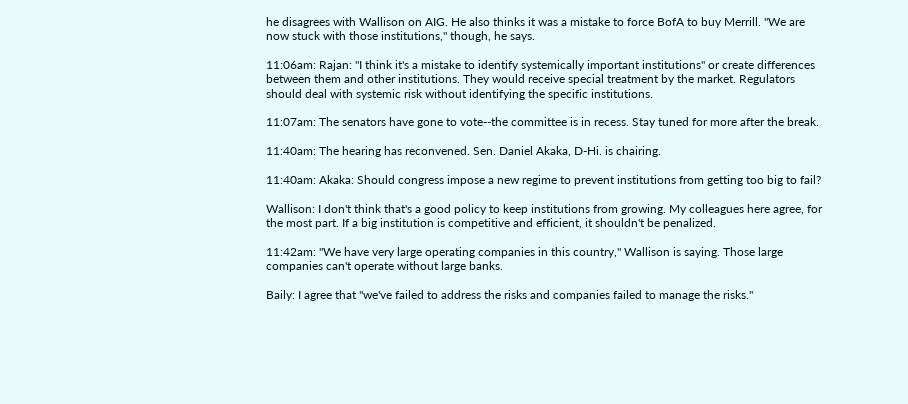he disagrees with Wallison on AIG. He also thinks it was a mistake to force BofA to buy Merrill. "We are now stuck with those institutions," though, he says.

11:06am: Rajan: "I think it's a mistake to identify systemically important institutions" or create differences between them and other institutions. They would receive special treatment by the market. Regulators should deal with systemic risk without identifying the specific institutions.

11:07am: The senators have gone to vote--the committee is in recess. Stay tuned for more after the break.

11:40am: The hearing has reconvened. Sen. Daniel Akaka, D-Hi. is chairing.

11:40am: Akaka: Should congress impose a new regime to prevent institutions from getting too big to fail?

Wallison: I don't think that's a good policy to keep institutions from growing. My colleagues here agree, for the most part. If a big institution is competitive and efficient, it shouldn't be penalized.

11:42am: "We have very large operating companies in this country," Wallison is saying. Those large companies can't operate without large banks.

Baily: I agree that "we've failed to address the risks and companies failed to manage the risks."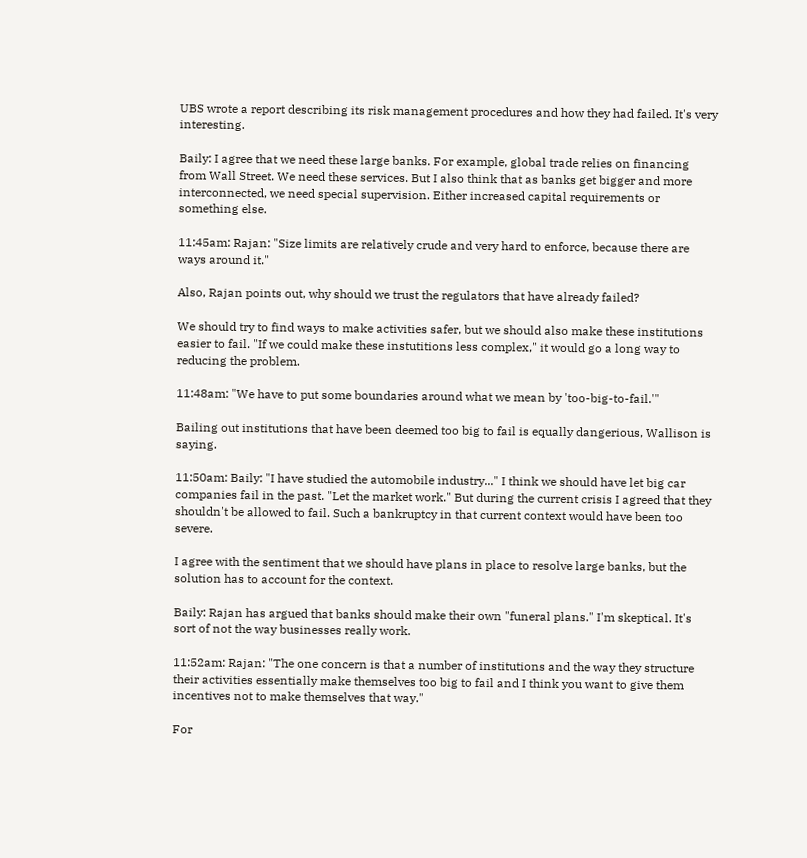UBS wrote a report describing its risk management procedures and how they had failed. It's very interesting.

Baily: I agree that we need these large banks. For example, global trade relies on financing from Wall Street. We need these services. But I also think that as banks get bigger and more interconnected, we need special supervision. Either increased capital requirements or something else.

11:45am: Rajan: "Size limits are relatively crude and very hard to enforce, because there are ways around it."

Also, Rajan points out, why should we trust the regulators that have already failed?

We should try to find ways to make activities safer, but we should also make these institutions easier to fail. "If we could make these instutitions less complex," it would go a long way to reducing the problem.

11:48am: "We have to put some boundaries around what we mean by 'too-big-to-fail.'"

Bailing out institutions that have been deemed too big to fail is equally dangerious, Wallison is saying.

11:50am: Baily: "I have studied the automobile industry..." I think we should have let big car companies fail in the past. "Let the market work." But during the current crisis I agreed that they shouldn't be allowed to fail. Such a bankruptcy in that current context would have been too severe.

I agree with the sentiment that we should have plans in place to resolve large banks, but the solution has to account for the context.

Baily: Rajan has argued that banks should make their own "funeral plans." I'm skeptical. It's sort of not the way businesses really work.

11:52am: Rajan: "The one concern is that a number of institutions and the way they structure their activities essentially make themselves too big to fail and I think you want to give them incentives not to make themselves that way."

For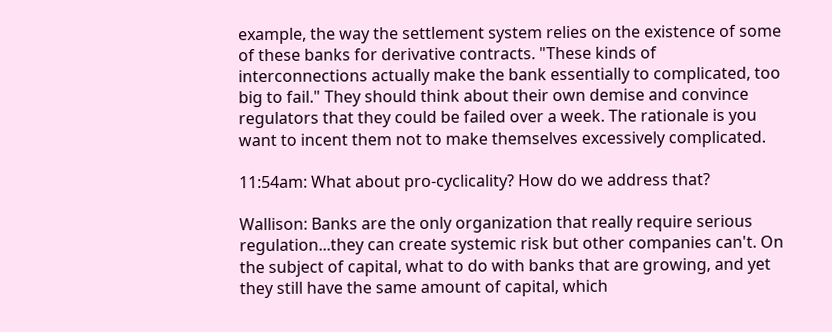example, the way the settlement system relies on the existence of some of these banks for derivative contracts. "These kinds of interconnections actually make the bank essentially to complicated, too big to fail." They should think about their own demise and convince regulators that they could be failed over a week. The rationale is you want to incent them not to make themselves excessively complicated.

11:54am: What about pro-cyclicality? How do we address that?

Wallison: Banks are the only organization that really require serious regulation...they can create systemic risk but other companies can't. On the subject of capital, what to do with banks that are growing, and yet they still have the same amount of capital, which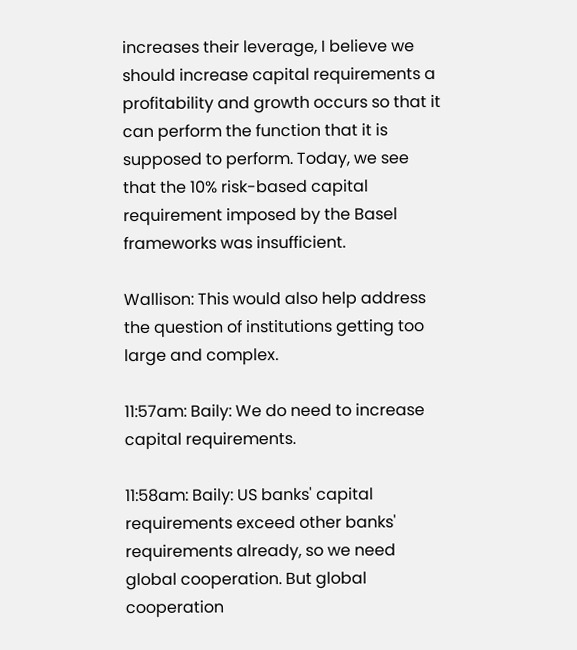increases their leverage, I believe we should increase capital requirements a profitability and growth occurs so that it can perform the function that it is supposed to perform. Today, we see that the 10% risk-based capital requirement imposed by the Basel frameworks was insufficient.

Wallison: This would also help address the question of institutions getting too large and complex.

11:57am: Baily: We do need to increase capital requirements.

11:58am: Baily: US banks' capital requirements exceed other banks' requirements already, so we need global cooperation. But global cooperation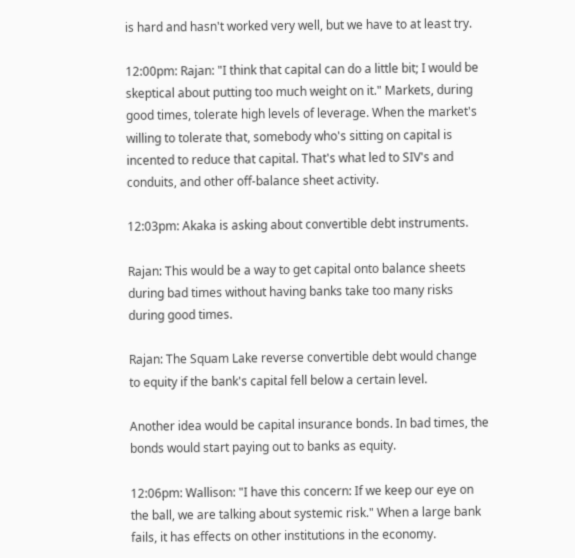is hard and hasn't worked very well, but we have to at least try.

12:00pm: Rajan: "I think that capital can do a little bit; I would be skeptical about putting too much weight on it." Markets, during good times, tolerate high levels of leverage. When the market's willing to tolerate that, somebody who's sitting on capital is incented to reduce that capital. That's what led to SIV's and conduits, and other off-balance sheet activity.

12:03pm: Akaka is asking about convertible debt instruments.

Rajan: This would be a way to get capital onto balance sheets during bad times without having banks take too many risks during good times.

Rajan: The Squam Lake reverse convertible debt would change to equity if the bank's capital fell below a certain level.

Another idea would be capital insurance bonds. In bad times, the bonds would start paying out to banks as equity.

12:06pm: Wallison: "I have this concern: If we keep our eye on the ball, we are talking about systemic risk." When a large bank fails, it has effects on other institutions in the economy.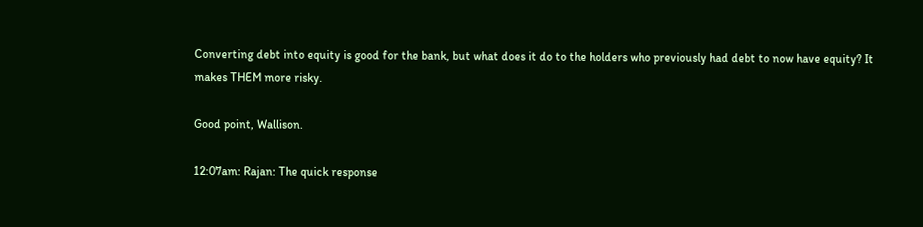Converting debt into equity is good for the bank, but what does it do to the holders who previously had debt to now have equity? It makes THEM more risky.

Good point, Wallison.

12:07am: Rajan: The quick response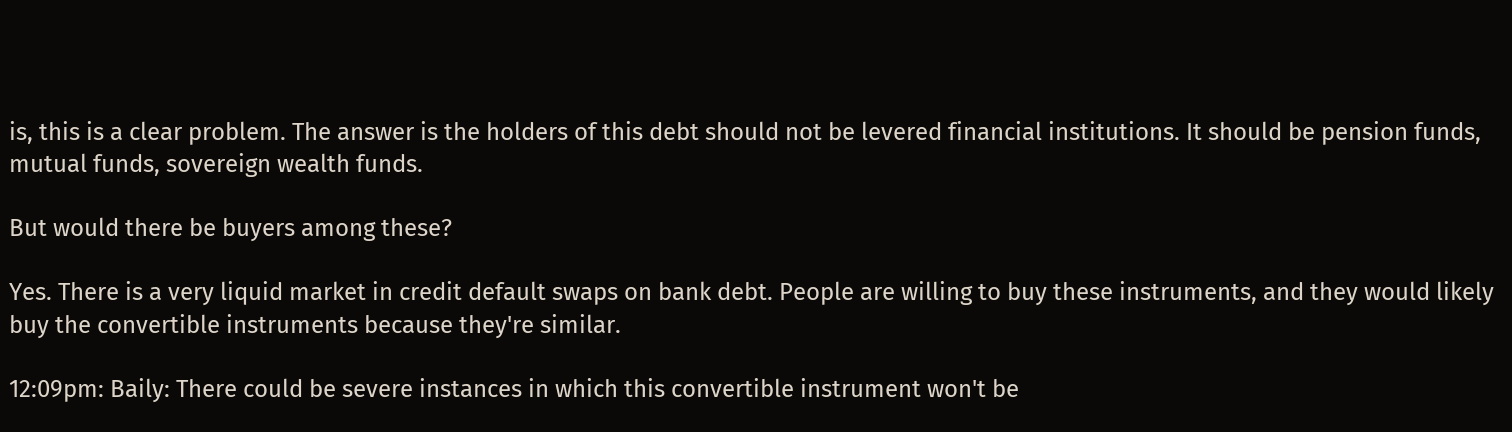is, this is a clear problem. The answer is the holders of this debt should not be levered financial institutions. It should be pension funds, mutual funds, sovereign wealth funds.

But would there be buyers among these?

Yes. There is a very liquid market in credit default swaps on bank debt. People are willing to buy these instruments, and they would likely buy the convertible instruments because they're similar.

12:09pm: Baily: There could be severe instances in which this convertible instrument won't be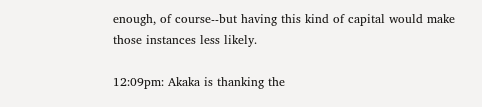enough, of course--but having this kind of capital would make those instances less likely.

12:09pm: Akaka is thanking the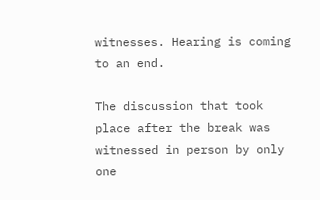witnesses. Hearing is coming to an end.

The discussion that took place after the break was witnessed in person by only one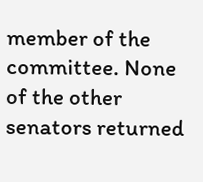member of the committee. None of the other senators returned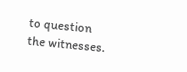to question the witnesses.